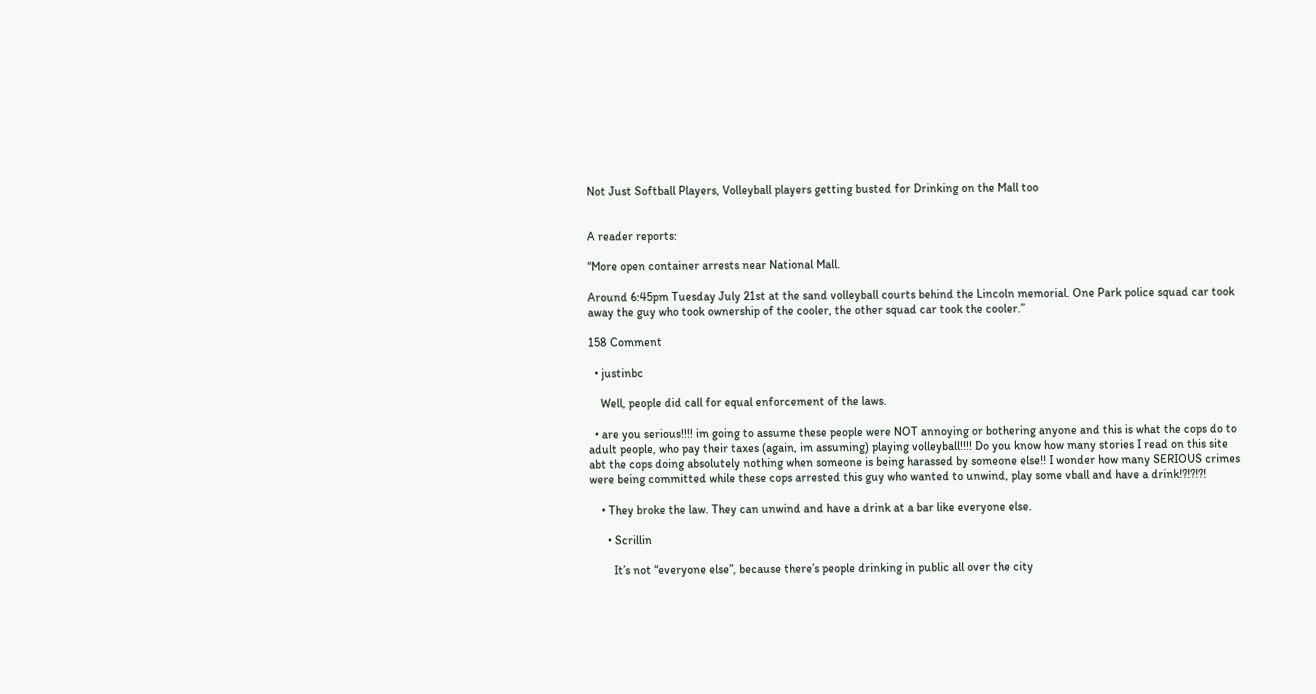Not Just Softball Players, Volleyball players getting busted for Drinking on the Mall too


A reader reports:

“More open container arrests near National Mall.

Around 6:45pm Tuesday July 21st at the sand volleyball courts behind the Lincoln memorial. One Park police squad car took away the guy who took ownership of the cooler, the other squad car took the cooler.”

158 Comment

  • justinbc

    Well, people did call for equal enforcement of the laws.

  • are you serious!!!! im going to assume these people were NOT annoying or bothering anyone and this is what the cops do to adult people, who pay their taxes (again, im assuming) playing volleyball!!!! Do you know how many stories I read on this site abt the cops doing absolutely nothing when someone is being harassed by someone else!! I wonder how many SERIOUS crimes were being committed while these cops arrested this guy who wanted to unwind, play some vball and have a drink!?!?!?!

    • They broke the law. They can unwind and have a drink at a bar like everyone else.

      • Scrillin

        It’s not “everyone else”, because there’s people drinking in public all over the city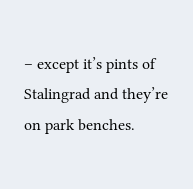– except it’s pints of Stalingrad and they’re on park benches.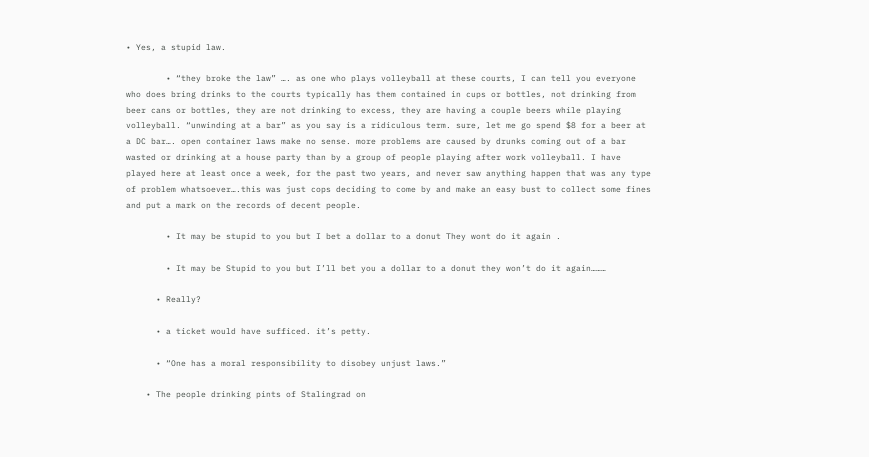• Yes, a stupid law.

        • “they broke the law” …. as one who plays volleyball at these courts, I can tell you everyone who does bring drinks to the courts typically has them contained in cups or bottles, not drinking from beer cans or bottles, they are not drinking to excess, they are having a couple beers while playing volleyball. “unwinding at a bar” as you say is a ridiculous term. sure, let me go spend $8 for a beer at a DC bar…. open container laws make no sense. more problems are caused by drunks coming out of a bar wasted or drinking at a house party than by a group of people playing after work volleyball. I have played here at least once a week, for the past two years, and never saw anything happen that was any type of problem whatsoever….this was just cops deciding to come by and make an easy bust to collect some fines and put a mark on the records of decent people.

        • It may be stupid to you but I bet a dollar to a donut They wont do it again .

        • It may be Stupid to you but I’ll bet you a dollar to a donut they won’t do it again………

      • Really?

      • a ticket would have sufficed. it’s petty.

      • “One has a moral responsibility to disobey unjust laws.”

    • The people drinking pints of Stalingrad on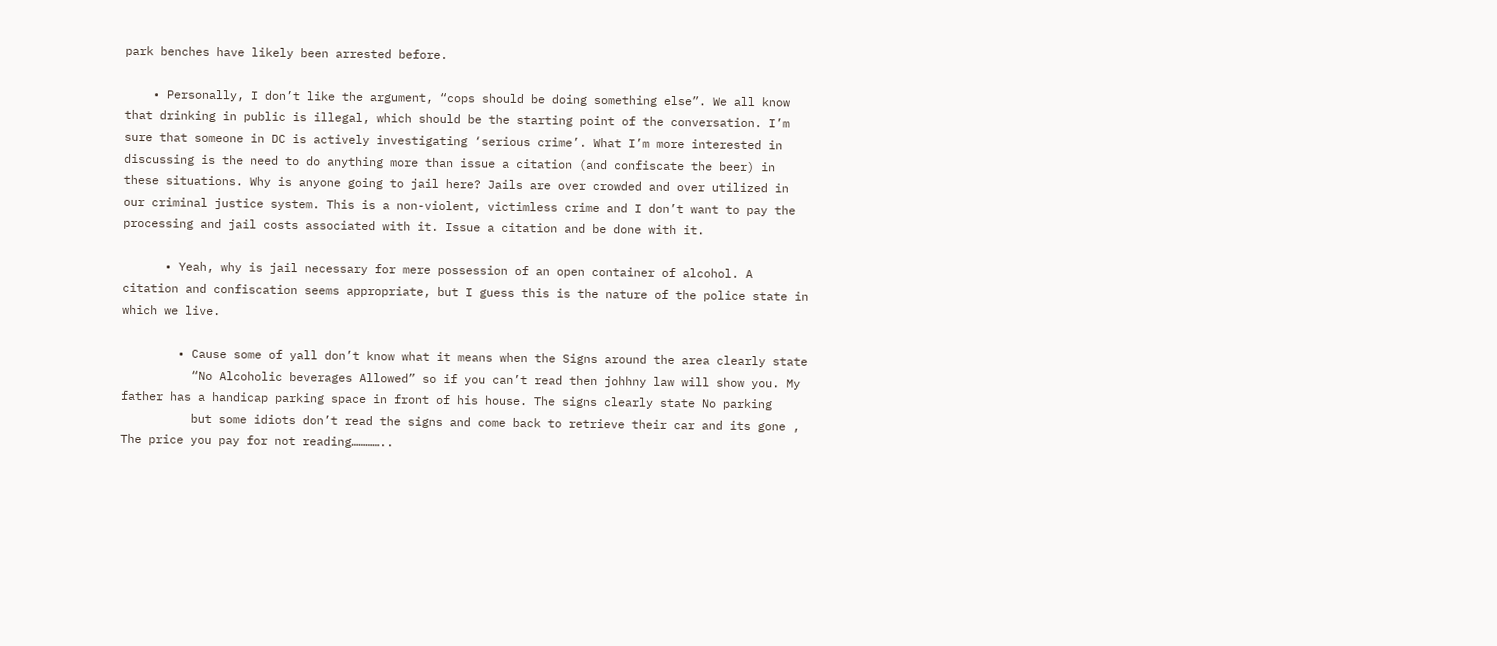park benches have likely been arrested before.

    • Personally, I don’t like the argument, “cops should be doing something else”. We all know that drinking in public is illegal, which should be the starting point of the conversation. I’m sure that someone in DC is actively investigating ‘serious crime’. What I’m more interested in discussing is the need to do anything more than issue a citation (and confiscate the beer) in these situations. Why is anyone going to jail here? Jails are over crowded and over utilized in our criminal justice system. This is a non-violent, victimless crime and I don’t want to pay the processing and jail costs associated with it. Issue a citation and be done with it.

      • Yeah, why is jail necessary for mere possession of an open container of alcohol. A citation and confiscation seems appropriate, but I guess this is the nature of the police state in which we live.

        • Cause some of yall don’t know what it means when the Signs around the area clearly state
          “No Alcoholic beverages Allowed” so if you can’t read then johhny law will show you. My father has a handicap parking space in front of his house. The signs clearly state No parking
          but some idiots don’t read the signs and come back to retrieve their car and its gone , The price you pay for not reading…………..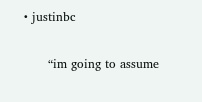• justinbc

      “im going to assume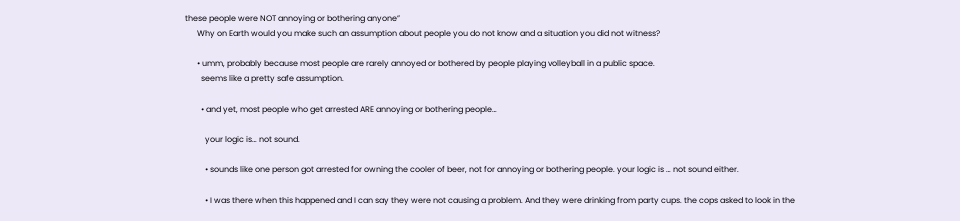these people were NOT annoying or bothering anyone”
      Why on Earth would you make such an assumption about people you do not know and a situation you did not witness?

      • umm, probably because most people are rarely annoyed or bothered by people playing volleyball in a public space.
        seems like a pretty safe assumption.

        • and yet, most people who get arrested ARE annoying or bothering people…

          your logic is… not sound.

          • sounds like one person got arrested for owning the cooler of beer, not for annoying or bothering people. your logic is … not sound either.

          • I was there when this happened and I can say they were not causing a problem. And they were drinking from party cups. the cops asked to look in the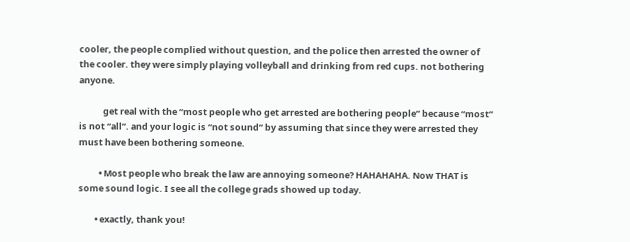cooler, the people complied without question, and the police then arrested the owner of the cooler. they were simply playing volleyball and drinking from red cups. not bothering anyone.

            get real with the “most people who get arrested are bothering people” because “most” is not “all”. and your logic is “not sound” by assuming that since they were arrested they must have been bothering someone.

          • Most people who break the law are annoying someone? HAHAHAHA. Now THAT is some sound logic. I see all the college grads showed up today.

        • exactly, thank you!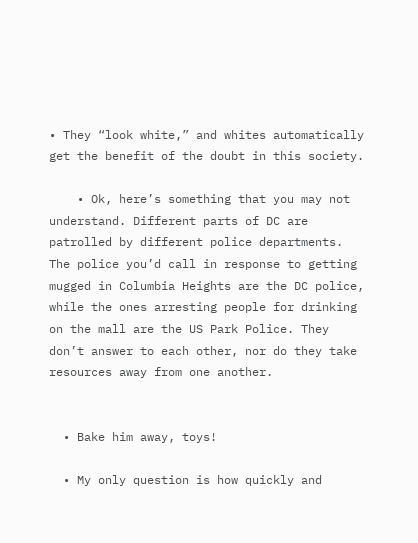• They “look white,” and whites automatically get the benefit of the doubt in this society.

    • Ok, here’s something that you may not understand. Different parts of DC are patrolled by different police departments. The police you’d call in response to getting mugged in Columbia Heights are the DC police, while the ones arresting people for drinking on the mall are the US Park Police. They don’t answer to each other, nor do they take resources away from one another.


  • Bake him away, toys!

  • My only question is how quickly and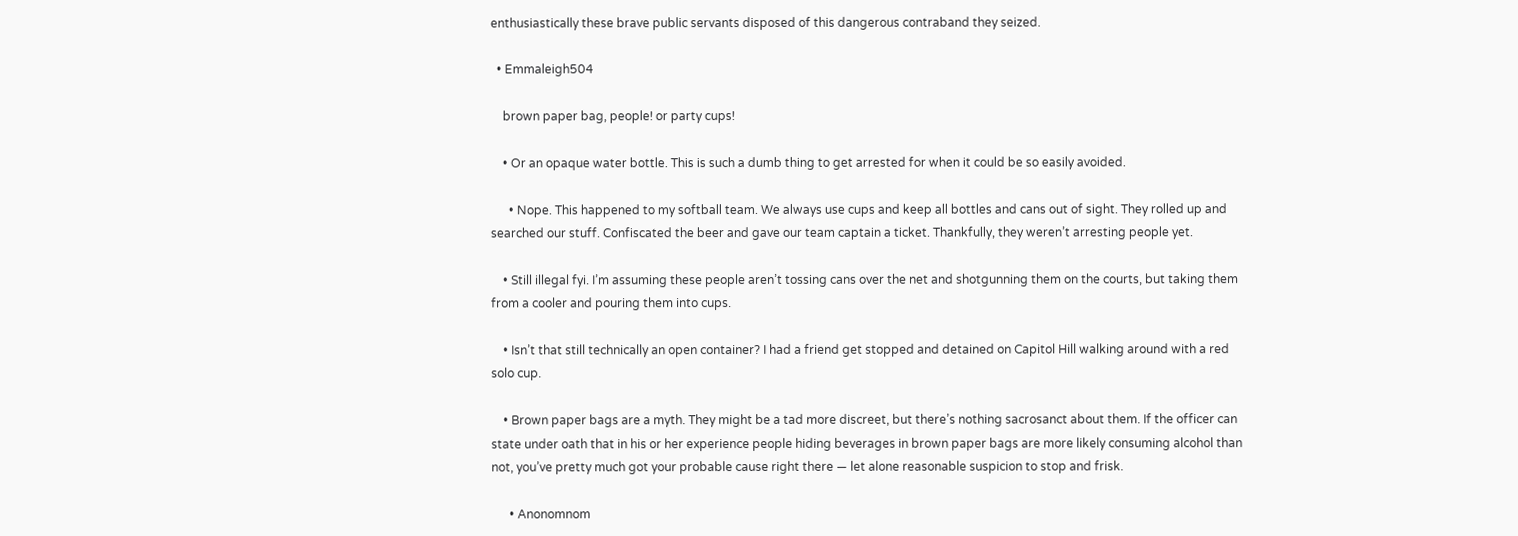enthusiastically these brave public servants disposed of this dangerous contraband they seized.

  • Emmaleigh504

    brown paper bag, people! or party cups!

    • Or an opaque water bottle. This is such a dumb thing to get arrested for when it could be so easily avoided.

      • Nope. This happened to my softball team. We always use cups and keep all bottles and cans out of sight. They rolled up and searched our stuff. Confiscated the beer and gave our team captain a ticket. Thankfully, they weren’t arresting people yet.

    • Still illegal fyi. I’m assuming these people aren’t tossing cans over the net and shotgunning them on the courts, but taking them from a cooler and pouring them into cups.

    • Isn’t that still technically an open container? I had a friend get stopped and detained on Capitol Hill walking around with a red solo cup.

    • Brown paper bags are a myth. They might be a tad more discreet, but there’s nothing sacrosanct about them. If the officer can state under oath that in his or her experience people hiding beverages in brown paper bags are more likely consuming alcohol than not, you’ve pretty much got your probable cause right there — let alone reasonable suspicion to stop and frisk.

      • Anonomnom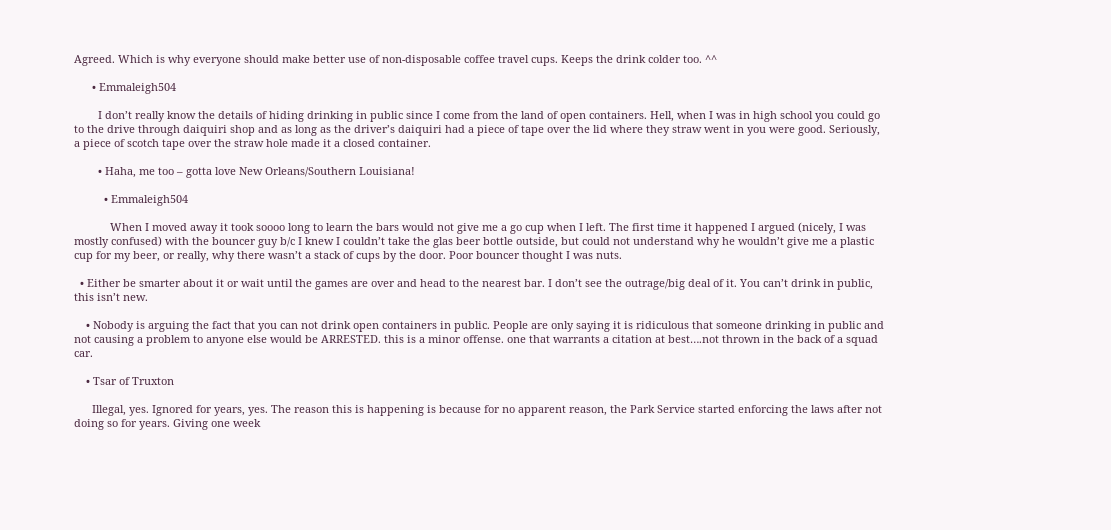Agreed. Which is why everyone should make better use of non-disposable coffee travel cups. Keeps the drink colder too. ^^

      • Emmaleigh504

        I don’t really know the details of hiding drinking in public since I come from the land of open containers. Hell, when I was in high school you could go to the drive through daiquiri shop and as long as the driver’s daiquiri had a piece of tape over the lid where they straw went in you were good. Seriously, a piece of scotch tape over the straw hole made it a closed container.

        • Haha, me too – gotta love New Orleans/Southern Louisiana!

          • Emmaleigh504

            When I moved away it took soooo long to learn the bars would not give me a go cup when I left. The first time it happened I argued (nicely, I was mostly confused) with the bouncer guy b/c I knew I couldn’t take the glas beer bottle outside, but could not understand why he wouldn’t give me a plastic cup for my beer, or really, why there wasn’t a stack of cups by the door. Poor bouncer thought I was nuts.

  • Either be smarter about it or wait until the games are over and head to the nearest bar. I don’t see the outrage/big deal of it. You can’t drink in public, this isn’t new.

    • Nobody is arguing the fact that you can not drink open containers in public. People are only saying it is ridiculous that someone drinking in public and not causing a problem to anyone else would be ARRESTED. this is a minor offense. one that warrants a citation at best….not thrown in the back of a squad car.

    • Tsar of Truxton

      Illegal, yes. Ignored for years, yes. The reason this is happening is because for no apparent reason, the Park Service started enforcing the laws after not doing so for years. Giving one week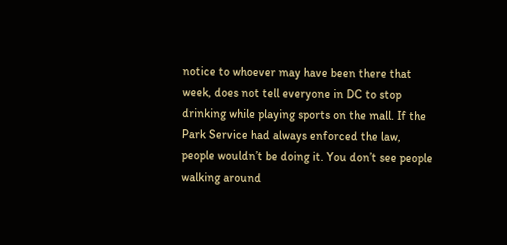notice to whoever may have been there that week, does not tell everyone in DC to stop drinking while playing sports on the mall. If the Park Service had always enforced the law, people wouldn’t be doing it. You don’t see people walking around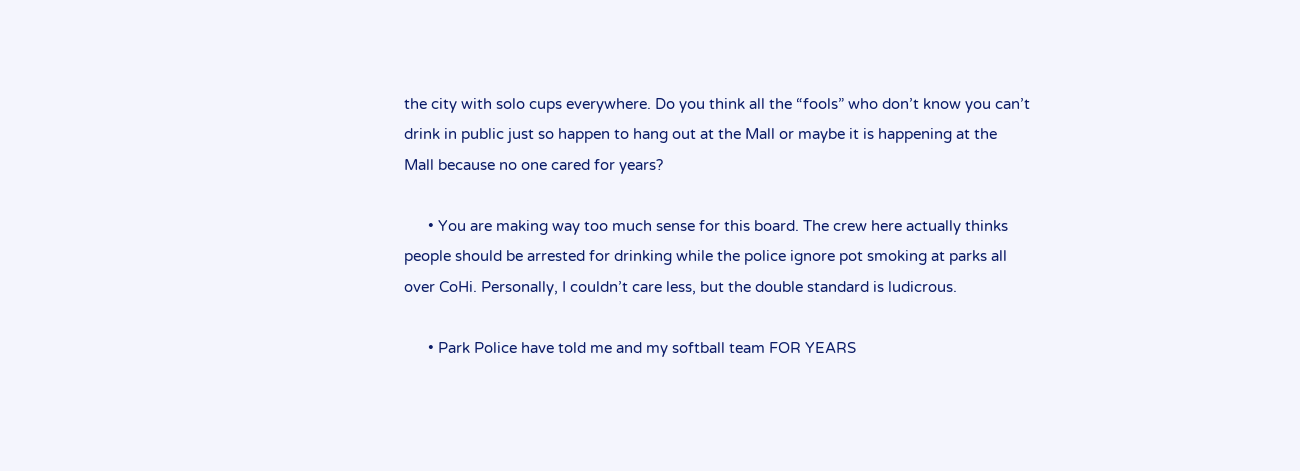the city with solo cups everywhere. Do you think all the “fools” who don’t know you can’t drink in public just so happen to hang out at the Mall or maybe it is happening at the Mall because no one cared for years?

      • You are making way too much sense for this board. The crew here actually thinks people should be arrested for drinking while the police ignore pot smoking at parks all over CoHi. Personally, I couldn’t care less, but the double standard is ludicrous.

      • Park Police have told me and my softball team FOR YEARS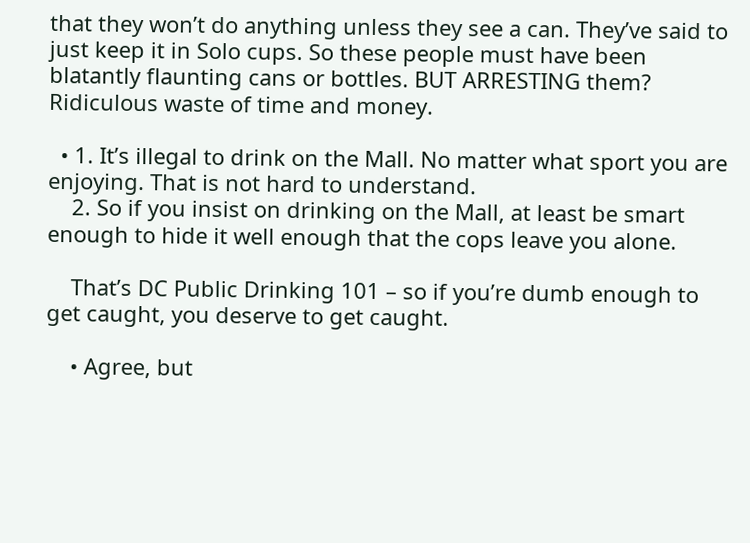that they won’t do anything unless they see a can. They’ve said to just keep it in Solo cups. So these people must have been blatantly flaunting cans or bottles. BUT ARRESTING them? Ridiculous waste of time and money.

  • 1. It’s illegal to drink on the Mall. No matter what sport you are enjoying. That is not hard to understand.
    2. So if you insist on drinking on the Mall, at least be smart enough to hide it well enough that the cops leave you alone.

    That’s DC Public Drinking 101 – so if you’re dumb enough to get caught, you deserve to get caught.

    • Agree, but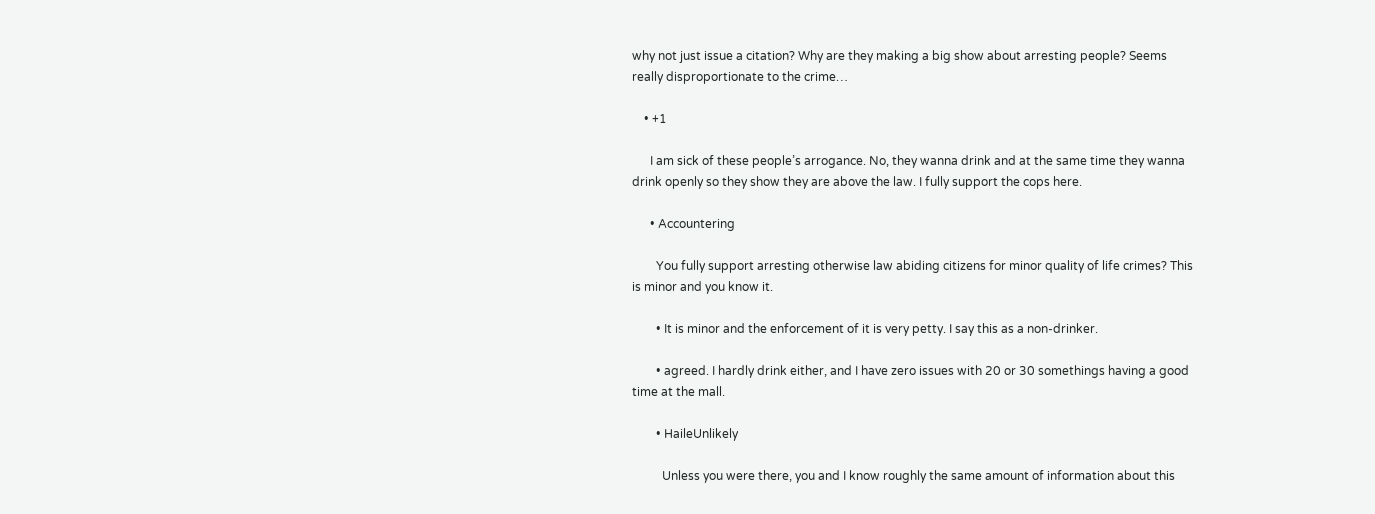why not just issue a citation? Why are they making a big show about arresting people? Seems really disproportionate to the crime…

    • +1

      I am sick of these people’s arrogance. No, they wanna drink and at the same time they wanna drink openly so they show they are above the law. I fully support the cops here.

      • Accountering

        You fully support arresting otherwise law abiding citizens for minor quality of life crimes? This is minor and you know it.

        • It is minor and the enforcement of it is very petty. I say this as a non-drinker.

        • agreed. I hardly drink either, and I have zero issues with 20 or 30 somethings having a good time at the mall.

        • HaileUnlikely

          Unless you were there, you and I know roughly the same amount of information about this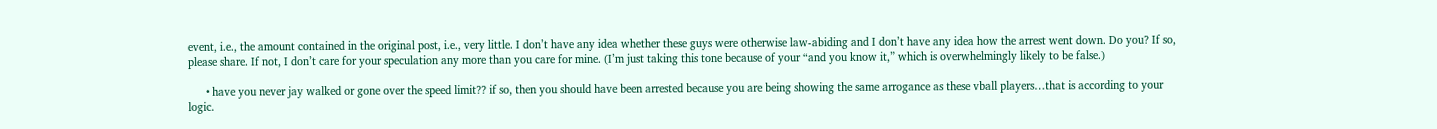event, i.e., the amount contained in the original post, i.e., very little. I don’t have any idea whether these guys were otherwise law-abiding and I don’t have any idea how the arrest went down. Do you? If so, please share. If not, I don’t care for your speculation any more than you care for mine. (I’m just taking this tone because of your “and you know it,” which is overwhelmingly likely to be false.)

      • have you never jay walked or gone over the speed limit?? if so, then you should have been arrested because you are being showing the same arrogance as these vball players…that is according to your logic.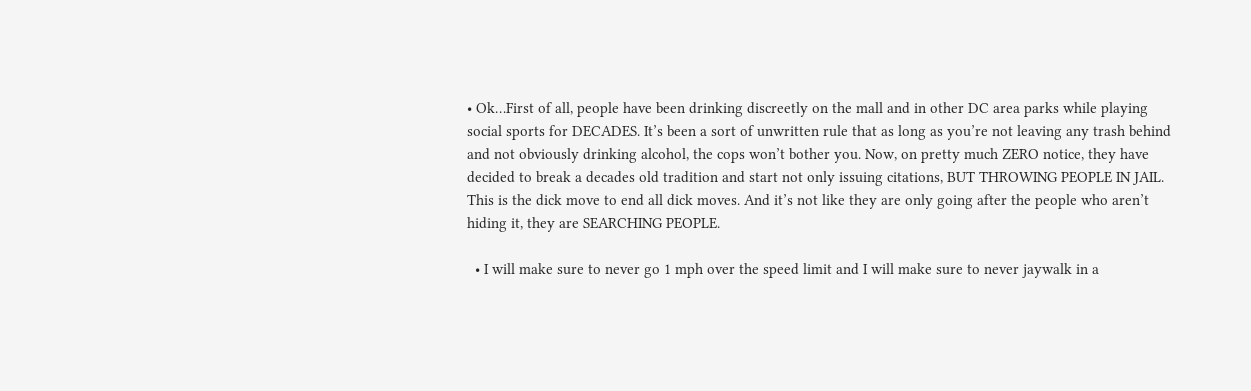• Ok…First of all, people have been drinking discreetly on the mall and in other DC area parks while playing social sports for DECADES. It’s been a sort of unwritten rule that as long as you’re not leaving any trash behind and not obviously drinking alcohol, the cops won’t bother you. Now, on pretty much ZERO notice, they have decided to break a decades old tradition and start not only issuing citations, BUT THROWING PEOPLE IN JAIL. This is the dick move to end all dick moves. And it’s not like they are only going after the people who aren’t hiding it, they are SEARCHING PEOPLE.

  • I will make sure to never go 1 mph over the speed limit and I will make sure to never jaywalk in a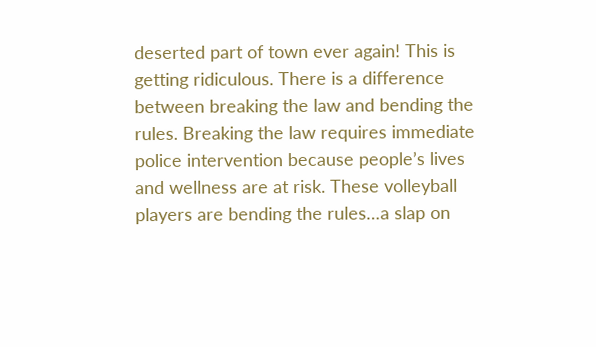deserted part of town ever again! This is getting ridiculous. There is a difference between breaking the law and bending the rules. Breaking the law requires immediate police intervention because people’s lives and wellness are at risk. These volleyball players are bending the rules…a slap on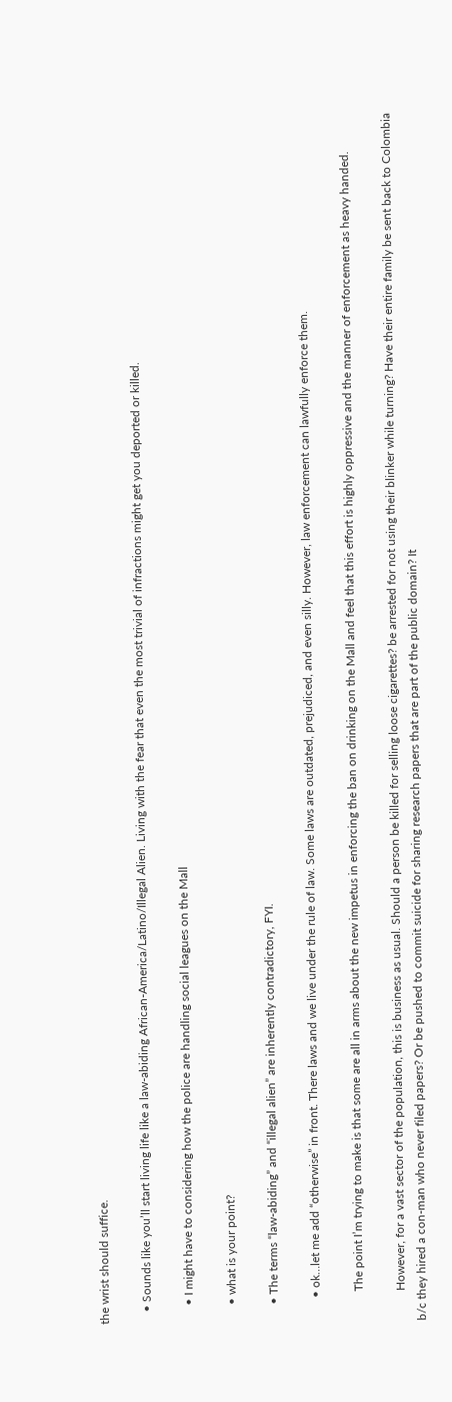the wrist should suffice.

    • Sounds like you’ll start living life like a law-abiding African-America/Latino/Illegal Alien. Living with the fear that even the most trivial of infractions might get you deported or killed.

      • I might have to considering how the police are handling social leagues on the Mall

      • what is your point?

      • The terms “law-abiding” and “illegal alien” are inherently contradictory, FYI.

        • ok…let me add “otherwise” in front. There laws and we live under the rule of law. Some laws are outdated, prejudiced, and even silly. However, law enforcement can lawfully enforce them.

          The point I’m trying to make is that some are all in arms about the new impetus in enforcing the ban on drinking on the Mall and feel that this effort is highly oppressive and the manner of enforcement as heavy handed.

          However, for a vast sector of the population, this is business as usual. Should a person be killed for selling loose cigarettes? be arrested for not using their blinker while turning? Have their entire family be sent back to Colombia b/c they hired a con-man who never filed papers? Or be pushed to commit suicide for sharing research papers that are part of the public domain? It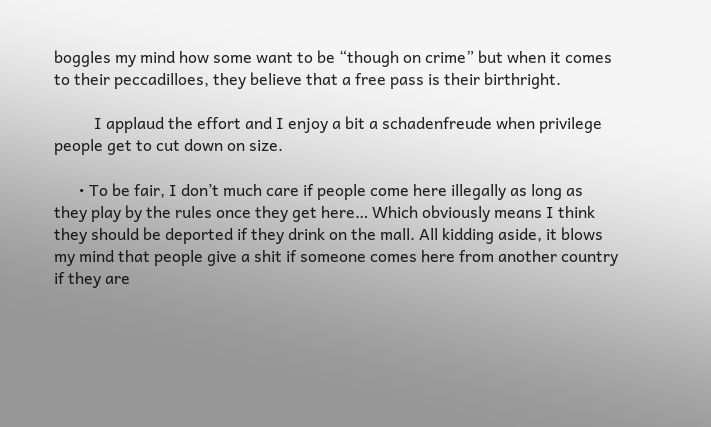boggles my mind how some want to be “though on crime” but when it comes to their peccadilloes, they believe that a free pass is their birthright.

          I applaud the effort and I enjoy a bit a schadenfreude when privilege people get to cut down on size.

      • To be fair, I don’t much care if people come here illegally as long as they play by the rules once they get here… Which obviously means I think they should be deported if they drink on the mall. All kidding aside, it blows my mind that people give a shit if someone comes here from another country if they are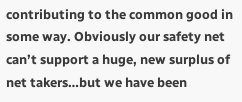contributing to the common good in some way. Obviously our safety net can’t support a huge, new surplus of net takers…but we have been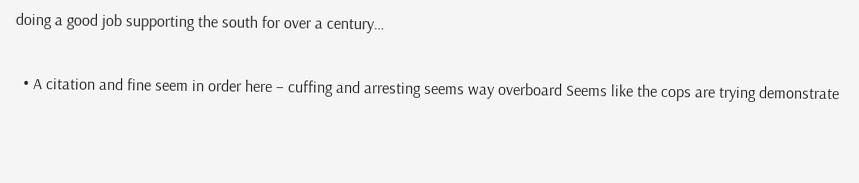doing a good job supporting the south for over a century…

  • A citation and fine seem in order here – cuffing and arresting seems way overboard Seems like the cops are trying demonstrate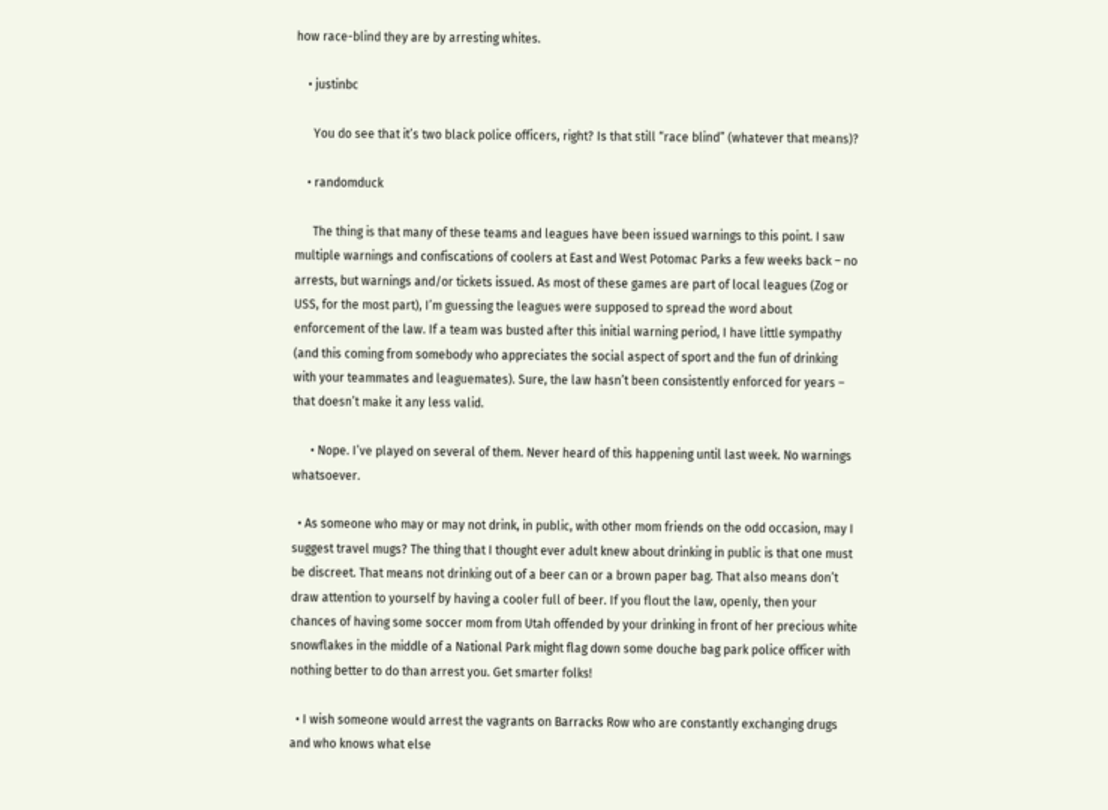how race-blind they are by arresting whites.

    • justinbc

      You do see that it’s two black police officers, right? Is that still “race blind” (whatever that means)?

    • randomduck

      The thing is that many of these teams and leagues have been issued warnings to this point. I saw multiple warnings and confiscations of coolers at East and West Potomac Parks a few weeks back – no arrests, but warnings and/or tickets issued. As most of these games are part of local leagues (Zog or USS, for the most part), I’m guessing the leagues were supposed to spread the word about enforcement of the law. If a team was busted after this initial warning period, I have little sympathy (and this coming from somebody who appreciates the social aspect of sport and the fun of drinking with your teammates and leaguemates). Sure, the law hasn’t been consistently enforced for years – that doesn’t make it any less valid.

      • Nope. I’ve played on several of them. Never heard of this happening until last week. No warnings whatsoever.

  • As someone who may or may not drink, in public, with other mom friends on the odd occasion, may I suggest travel mugs? The thing that I thought ever adult knew about drinking in public is that one must be discreet. That means not drinking out of a beer can or a brown paper bag. That also means don’t draw attention to yourself by having a cooler full of beer. If you flout the law, openly, then your chances of having some soccer mom from Utah offended by your drinking in front of her precious white snowflakes in the middle of a National Park might flag down some douche bag park police officer with nothing better to do than arrest you. Get smarter folks!

  • I wish someone would arrest the vagrants on Barracks Row who are constantly exchanging drugs and who knows what else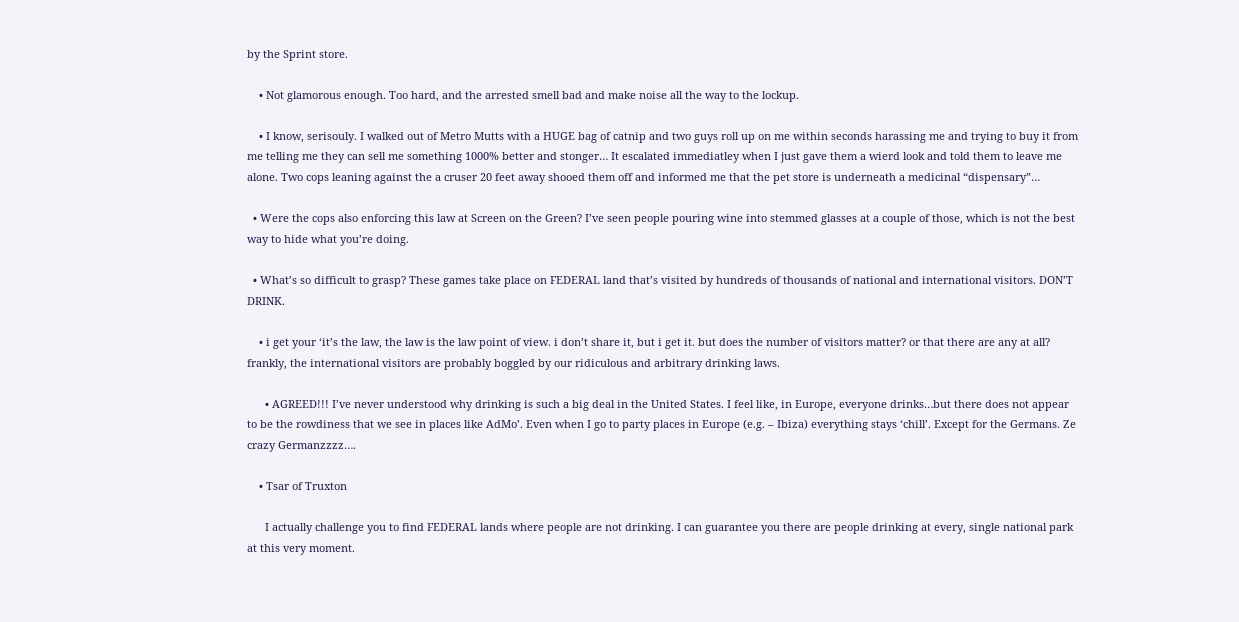by the Sprint store.

    • Not glamorous enough. Too hard, and the arrested smell bad and make noise all the way to the lockup.

    • I know, serisouly. I walked out of Metro Mutts with a HUGE bag of catnip and two guys roll up on me within seconds harassing me and trying to buy it from me telling me they can sell me something 1000% better and stonger… It escalated immediatley when I just gave them a wierd look and told them to leave me alone. Two cops leaning against the a cruser 20 feet away shooed them off and informed me that the pet store is underneath a medicinal “dispensary”…

  • Were the cops also enforcing this law at Screen on the Green? I’ve seen people pouring wine into stemmed glasses at a couple of those, which is not the best way to hide what you’re doing.

  • What’s so difficult to grasp? These games take place on FEDERAL land that’s visited by hundreds of thousands of national and international visitors. DON’T DRINK.

    • i get your ‘it’s the law, the law is the law point of view. i don’t share it, but i get it. but does the number of visitors matter? or that there are any at all? frankly, the international visitors are probably boggled by our ridiculous and arbitrary drinking laws.

      • AGREED!!! I’ve never understood why drinking is such a big deal in the United States. I feel like, in Europe, everyone drinks…but there does not appear to be the rowdiness that we see in places like AdMo’. Even when I go to party places in Europe (e.g. – Ibiza) everything stays ‘chill’. Except for the Germans. Ze crazy Germanzzzz….

    • Tsar of Truxton

      I actually challenge you to find FEDERAL lands where people are not drinking. I can guarantee you there are people drinking at every, single national park at this very moment.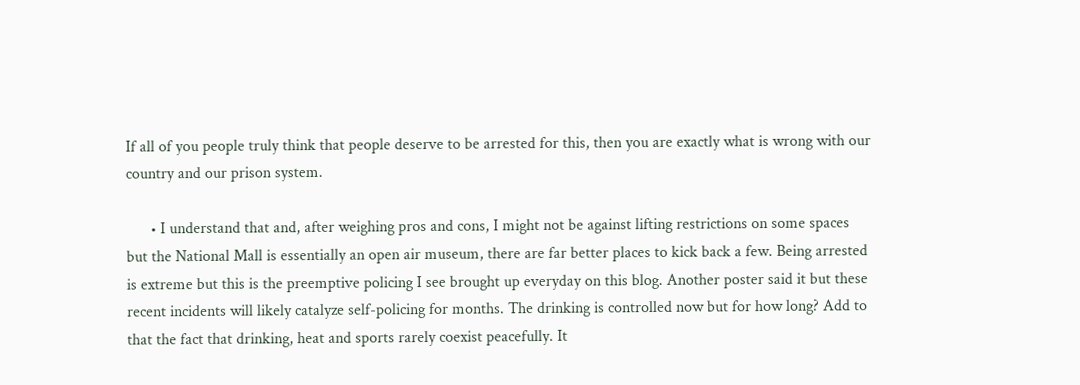If all of you people truly think that people deserve to be arrested for this, then you are exactly what is wrong with our country and our prison system.

      • I understand that and, after weighing pros and cons, I might not be against lifting restrictions on some spaces but the National Mall is essentially an open air museum, there are far better places to kick back a few. Being arrested is extreme but this is the preemptive policing I see brought up everyday on this blog. Another poster said it but these recent incidents will likely catalyze self-policing for months. The drinking is controlled now but for how long? Add to that the fact that drinking, heat and sports rarely coexist peacefully. It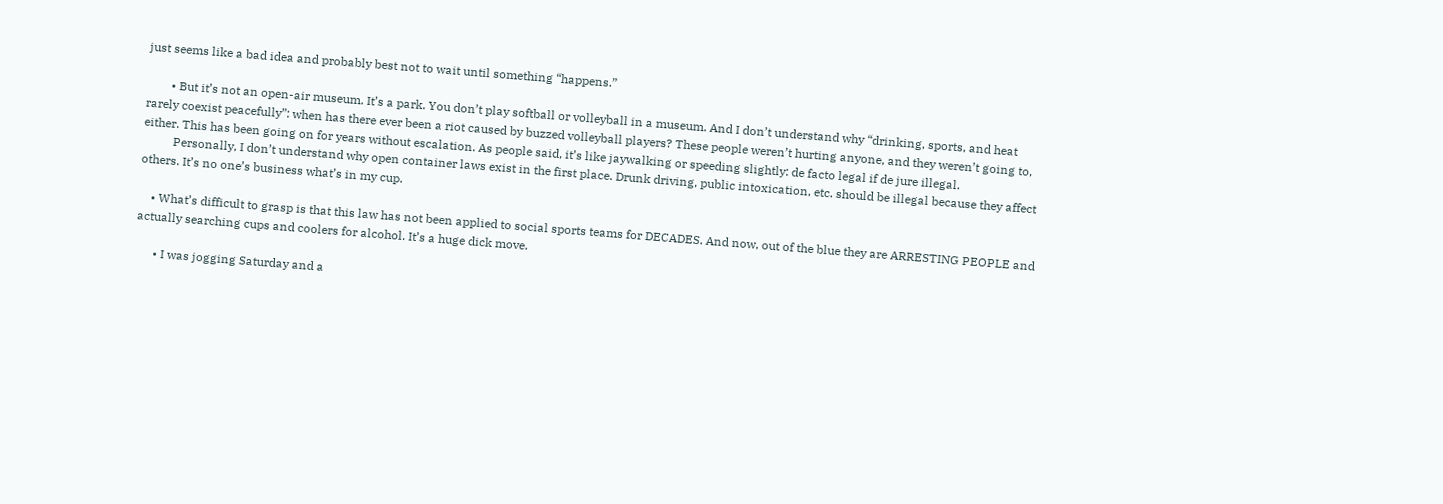just seems like a bad idea and probably best not to wait until something “happens.”

        • But it’s not an open-air museum. It’s a park. You don’t play softball or volleyball in a museum. And I don’t understand why “drinking, sports, and heat rarely coexist peacefully”: when has there ever been a riot caused by buzzed volleyball players? These people weren’t hurting anyone, and they weren’t going to, either. This has been going on for years without escalation. As people said, it’s like jaywalking or speeding slightly: de facto legal if de jure illegal.
          Personally, I don’t understand why open container laws exist in the first place. Drunk driving, public intoxication, etc. should be illegal because they affect others. It’s no one’s business what’s in my cup.

    • What’s difficult to grasp is that this law has not been applied to social sports teams for DECADES. And now, out of the blue they are ARRESTING PEOPLE and actually searching cups and coolers for alcohol. It’s a huge dick move.

      • I was jogging Saturday and a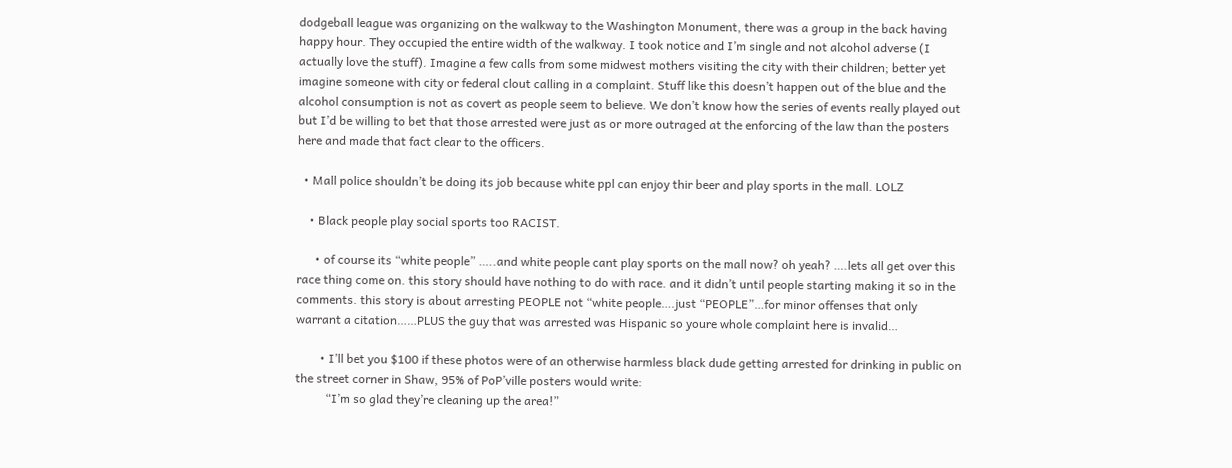dodgeball league was organizing on the walkway to the Washington Monument, there was a group in the back having happy hour. They occupied the entire width of the walkway. I took notice and I’m single and not alcohol adverse (I actually love the stuff). Imagine a few calls from some midwest mothers visiting the city with their children; better yet imagine someone with city or federal clout calling in a complaint. Stuff like this doesn’t happen out of the blue and the alcohol consumption is not as covert as people seem to believe. We don’t know how the series of events really played out but I’d be willing to bet that those arrested were just as or more outraged at the enforcing of the law than the posters here and made that fact clear to the officers.

  • Mall police shouldn’t be doing its job because white ppl can enjoy thir beer and play sports in the mall. LOLZ

    • Black people play social sports too RACIST.

      • of course its “white people” …..and white people cant play sports on the mall now? oh yeah? ….lets all get over this race thing come on. this story should have nothing to do with race. and it didn’t until people starting making it so in the comments. this story is about arresting PEOPLE not “white people….just “PEOPLE”…for minor offenses that only warrant a citation……PLUS the guy that was arrested was Hispanic so youre whole complaint here is invalid…

        • I’ll bet you $100 if these photos were of an otherwise harmless black dude getting arrested for drinking in public on the street corner in Shaw, 95% of PoP’ville posters would write:
          “I’m so glad they’re cleaning up the area!”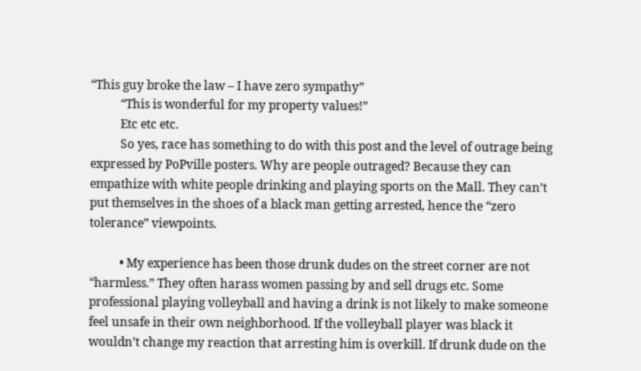“This guy broke the law – I have zero sympathy”
          “This is wonderful for my property values!”
          Etc etc etc.
          So yes, race has something to do with this post and the level of outrage being expressed by PoPville posters. Why are people outraged? Because they can empathize with white people drinking and playing sports on the Mall. They can’t put themselves in the shoes of a black man getting arrested, hence the “zero tolerance” viewpoints.

          • My experience has been those drunk dudes on the street corner are not “harmless.” They often harass women passing by and sell drugs etc. Some professional playing volleyball and having a drink is not likely to make someone feel unsafe in their own neighborhood. If the volleyball player was black it wouldn’t change my reaction that arresting him is overkill. If drunk dude on the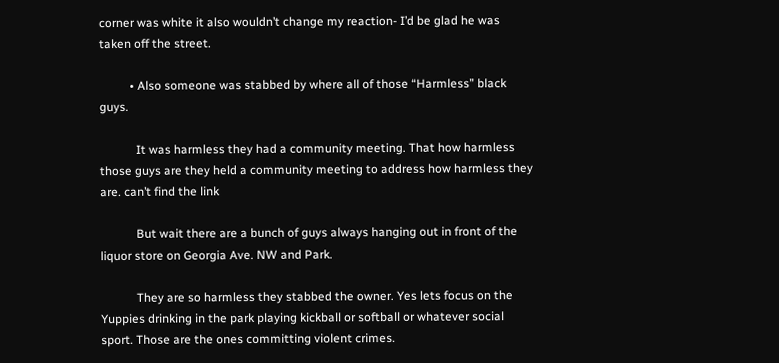corner was white it also wouldn’t change my reaction- I’d be glad he was taken off the street.

          • Also someone was stabbed by where all of those “Harmless” black guys.

            It was harmless they had a community meeting. That how harmless those guys are they held a community meeting to address how harmless they are. can’t find the link

            But wait there are a bunch of guys always hanging out in front of the liquor store on Georgia Ave. NW and Park.

            They are so harmless they stabbed the owner. Yes lets focus on the Yuppies drinking in the park playing kickball or softball or whatever social sport. Those are the ones committing violent crimes.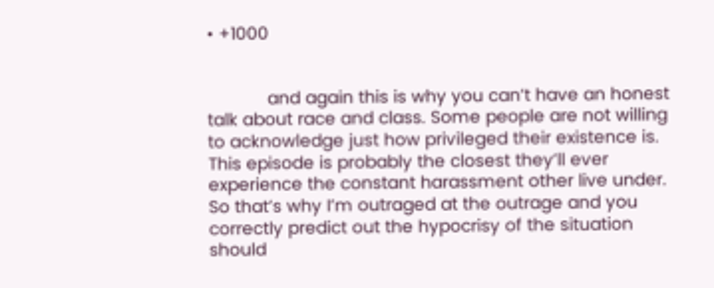• +1000


            and again this is why you can’t have an honest talk about race and class. Some people are not willing to acknowledge just how privileged their existence is. This episode is probably the closest they’ll ever experience the constant harassment other live under. So that’s why I’m outraged at the outrage and you correctly predict out the hypocrisy of the situation should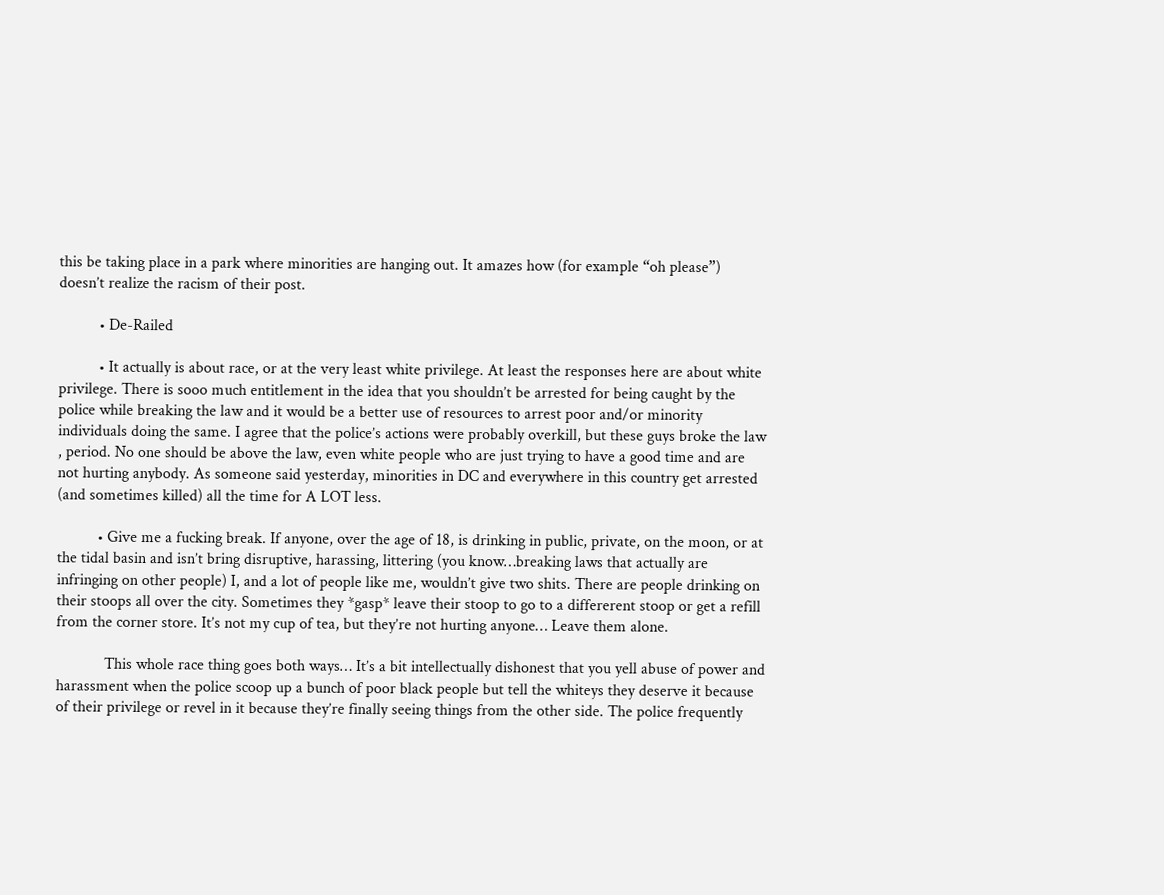this be taking place in a park where minorities are hanging out. It amazes how (for example “oh please”) doesn’t realize the racism of their post.

          • De-Railed

          • It actually is about race, or at the very least white privilege. At least the responses here are about white privilege. There is sooo much entitlement in the idea that you shouldn’t be arrested for being caught by the police while breaking the law and it would be a better use of resources to arrest poor and/or minority individuals doing the same. I agree that the police’s actions were probably overkill, but these guys broke the law , period. No one should be above the law, even white people who are just trying to have a good time and are not hurting anybody. As someone said yesterday, minorities in DC and everywhere in this country get arrested (and sometimes killed) all the time for A LOT less.

          • Give me a fucking break. If anyone, over the age of 18, is drinking in public, private, on the moon, or at the tidal basin and isn’t bring disruptive, harassing, littering (you know…breaking laws that actually are infringing on other people) I, and a lot of people like me, wouldn’t give two shits. There are people drinking on their stoops all over the city. Sometimes they *gasp* leave their stoop to go to a differerent stoop or get a refill from the corner store. It’s not my cup of tea, but they’re not hurting anyone… Leave them alone.

            This whole race thing goes both ways… It’s a bit intellectually dishonest that you yell abuse of power and harassment when the police scoop up a bunch of poor black people but tell the whiteys they deserve it because of their privilege or revel in it because they’re finally seeing things from the other side. The police frequently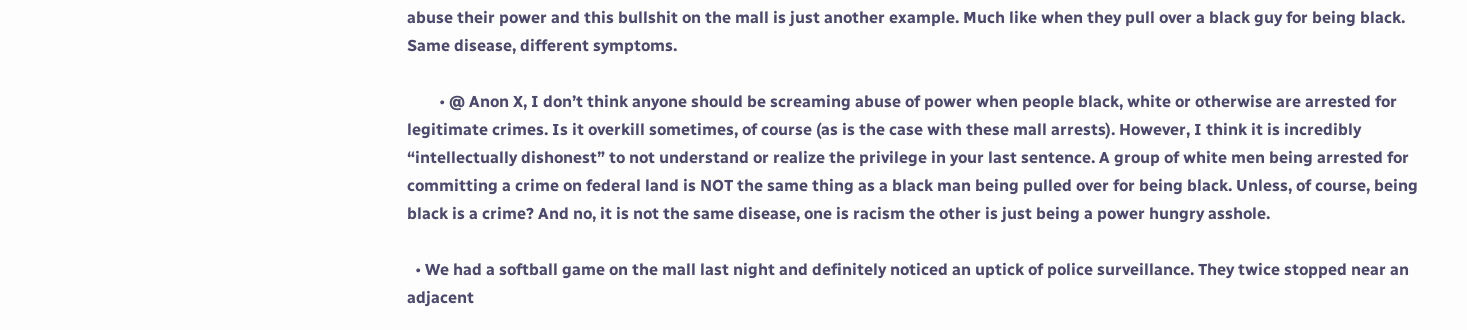abuse their power and this bullshit on the mall is just another example. Much like when they pull over a black guy for being black. Same disease, different symptoms.

        • @ Anon X, I don’t think anyone should be screaming abuse of power when people black, white or otherwise are arrested for legitimate crimes. Is it overkill sometimes, of course (as is the case with these mall arrests). However, I think it is incredibly “intellectually dishonest” to not understand or realize the privilege in your last sentence. A group of white men being arrested for committing a crime on federal land is NOT the same thing as a black man being pulled over for being black. Unless, of course, being black is a crime? And no, it is not the same disease, one is racism the other is just being a power hungry asshole.

  • We had a softball game on the mall last night and definitely noticed an uptick of police surveillance. They twice stopped near an adjacent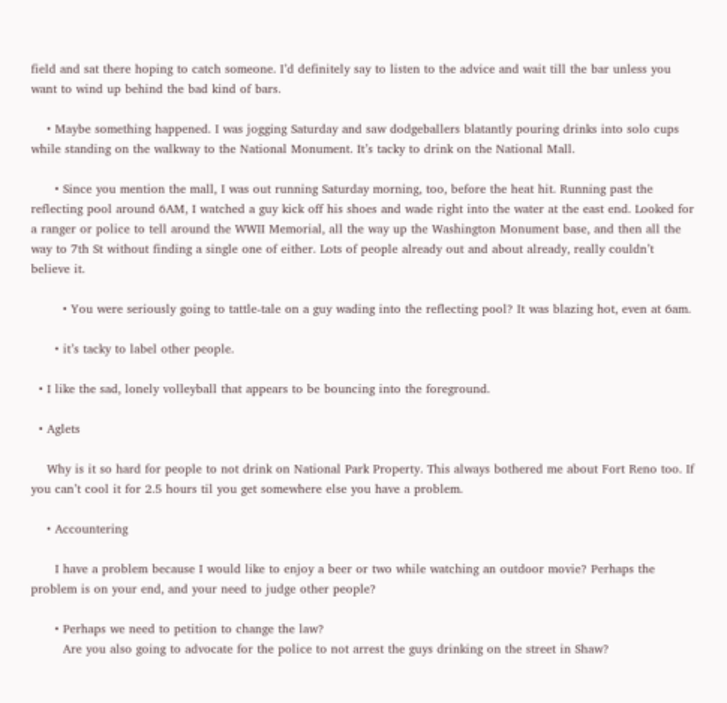field and sat there hoping to catch someone. I’d definitely say to listen to the advice and wait till the bar unless you want to wind up behind the bad kind of bars.

    • Maybe something happened. I was jogging Saturday and saw dodgeballers blatantly pouring drinks into solo cups while standing on the walkway to the National Monument. It’s tacky to drink on the National Mall.

      • Since you mention the mall, I was out running Saturday morning, too, before the heat hit. Running past the reflecting pool around 6AM, I watched a guy kick off his shoes and wade right into the water at the east end. Looked for a ranger or police to tell around the WWII Memorial, all the way up the Washington Monument base, and then all the way to 7th St without finding a single one of either. Lots of people already out and about already, really couldn’t believe it.

        • You were seriously going to tattle-tale on a guy wading into the reflecting pool? It was blazing hot, even at 6am.

      • it’s tacky to label other people.

  • I like the sad, lonely volleyball that appears to be bouncing into the foreground.

  • Aglets

    Why is it so hard for people to not drink on National Park Property. This always bothered me about Fort Reno too. If you can’t cool it for 2.5 hours til you get somewhere else you have a problem.

    • Accountering

      I have a problem because I would like to enjoy a beer or two while watching an outdoor movie? Perhaps the problem is on your end, and your need to judge other people?

      • Perhaps we need to petition to change the law?
        Are you also going to advocate for the police to not arrest the guys drinking on the street in Shaw?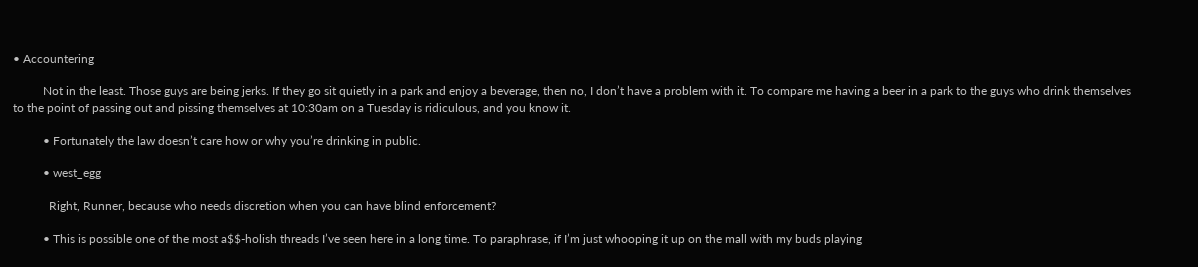• Accountering

          Not in the least. Those guys are being jerks. If they go sit quietly in a park and enjoy a beverage, then no, I don’t have a problem with it. To compare me having a beer in a park to the guys who drink themselves to the point of passing out and pissing themselves at 10:30am on a Tuesday is ridiculous, and you know it.

          • Fortunately the law doesn’t care how or why you’re drinking in public.

          • west_egg

            Right, Runner, because who needs discretion when you can have blind enforcement?

          • This is possible one of the most a$$-holish threads I’ve seen here in a long time. To paraphrase, if I’m just whooping it up on the mall with my buds playing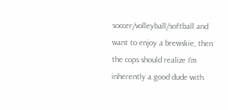soccer/volleyball/softball and want to enjoy a brewskie, then the cops should realize I’m inherently a good dude with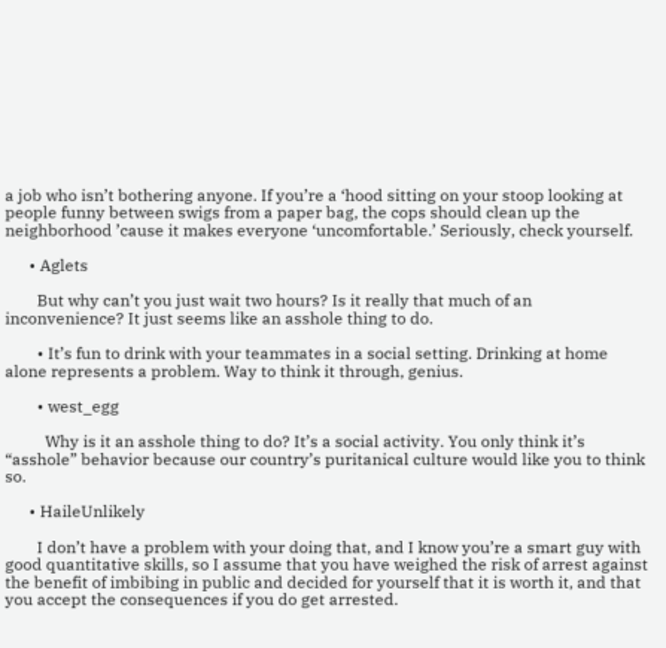a job who isn’t bothering anyone. If you’re a ‘hood sitting on your stoop looking at people funny between swigs from a paper bag, the cops should clean up the neighborhood ’cause it makes everyone ‘uncomfortable.’ Seriously, check yourself.

      • Aglets

        But why can’t you just wait two hours? Is it really that much of an inconvenience? It just seems like an asshole thing to do.

        • It’s fun to drink with your teammates in a social setting. Drinking at home alone represents a problem. Way to think it through, genius.

        • west_egg

          Why is it an asshole thing to do? It’s a social activity. You only think it’s “asshole” behavior because our country’s puritanical culture would like you to think so.

      • HaileUnlikely

        I don’t have a problem with your doing that, and I know you’re a smart guy with good quantitative skills, so I assume that you have weighed the risk of arrest against the benefit of imbibing in public and decided for yourself that it is worth it, and that you accept the consequences if you do get arrested.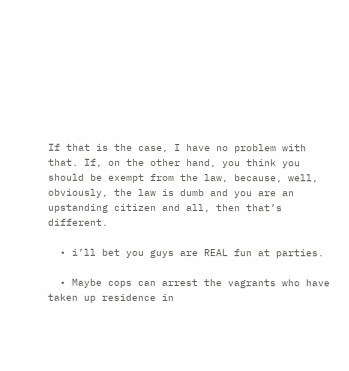If that is the case, I have no problem with that. If, on the other hand, you think you should be exempt from the law, because, well, obviously, the law is dumb and you are an upstanding citizen and all, then that’s different.

  • i’ll bet you guys are REAL fun at parties.

  • Maybe cops can arrest the vagrants who have taken up residence in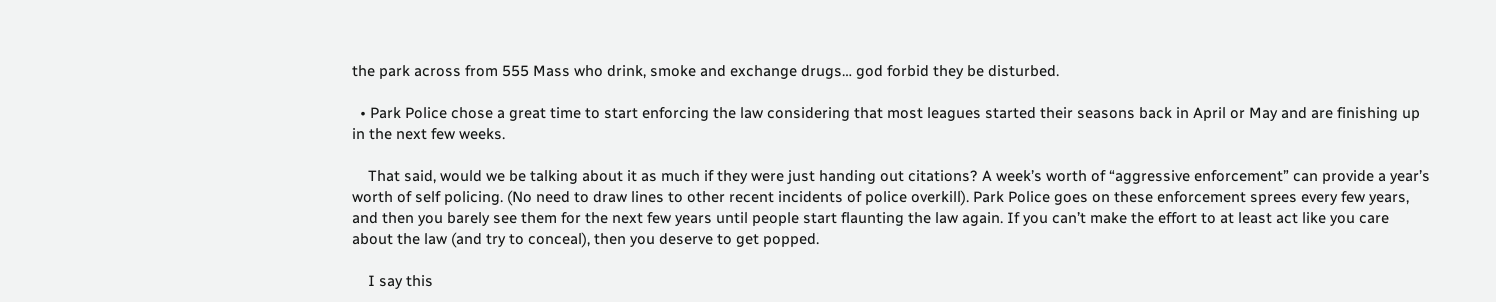the park across from 555 Mass who drink, smoke and exchange drugs… god forbid they be disturbed.

  • Park Police chose a great time to start enforcing the law considering that most leagues started their seasons back in April or May and are finishing up in the next few weeks.

    That said, would we be talking about it as much if they were just handing out citations? A week’s worth of “aggressive enforcement” can provide a year’s worth of self policing. (No need to draw lines to other recent incidents of police overkill). Park Police goes on these enforcement sprees every few years, and then you barely see them for the next few years until people start flaunting the law again. If you can’t make the effort to at least act like you care about the law (and try to conceal), then you deserve to get popped.

    I say this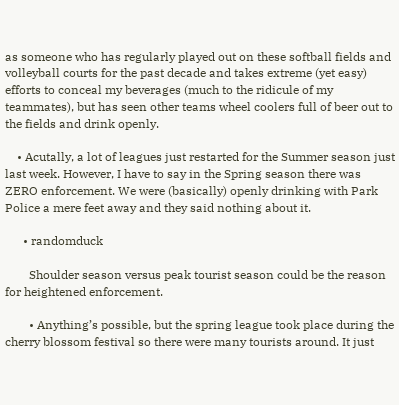as someone who has regularly played out on these softball fields and volleyball courts for the past decade and takes extreme (yet easy) efforts to conceal my beverages (much to the ridicule of my teammates), but has seen other teams wheel coolers full of beer out to the fields and drink openly.

    • Acutally, a lot of leagues just restarted for the Summer season just last week. However, I have to say in the Spring season there was ZERO enforcement. We were (basically) openly drinking with Park Police a mere feet away and they said nothing about it.

      • randomduck

        Shoulder season versus peak tourist season could be the reason for heightened enforcement.

        • Anything’s possible, but the spring league took place during the cherry blossom festival so there were many tourists around. It just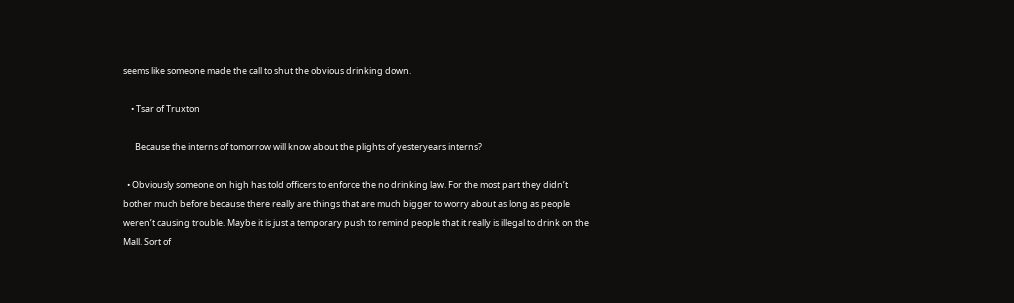seems like someone made the call to shut the obvious drinking down.

    • Tsar of Truxton

      Because the interns of tomorrow will know about the plights of yesteryears interns?

  • Obviously someone on high has told officers to enforce the no drinking law. For the most part they didn’t bother much before because there really are things that are much bigger to worry about as long as people weren’t causing trouble. Maybe it is just a temporary push to remind people that it really is illegal to drink on the Mall. Sort of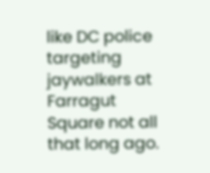like DC police targeting jaywalkers at Farragut Square not all that long ago.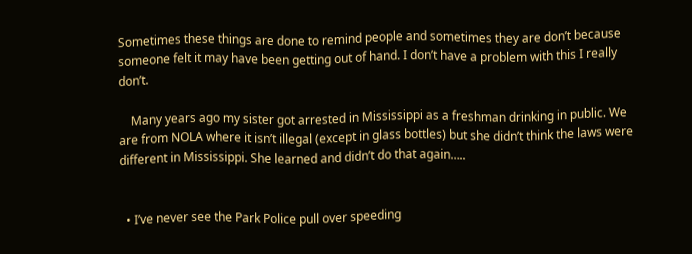Sometimes these things are done to remind people and sometimes they are don’t because someone felt it may have been getting out of hand. I don’t have a problem with this I really don’t.

    Many years ago my sister got arrested in Mississippi as a freshman drinking in public. We are from NOLA where it isn’t illegal (except in glass bottles) but she didn’t think the laws were different in Mississippi. She learned and didn’t do that again…..


  • I’ve never see the Park Police pull over speeding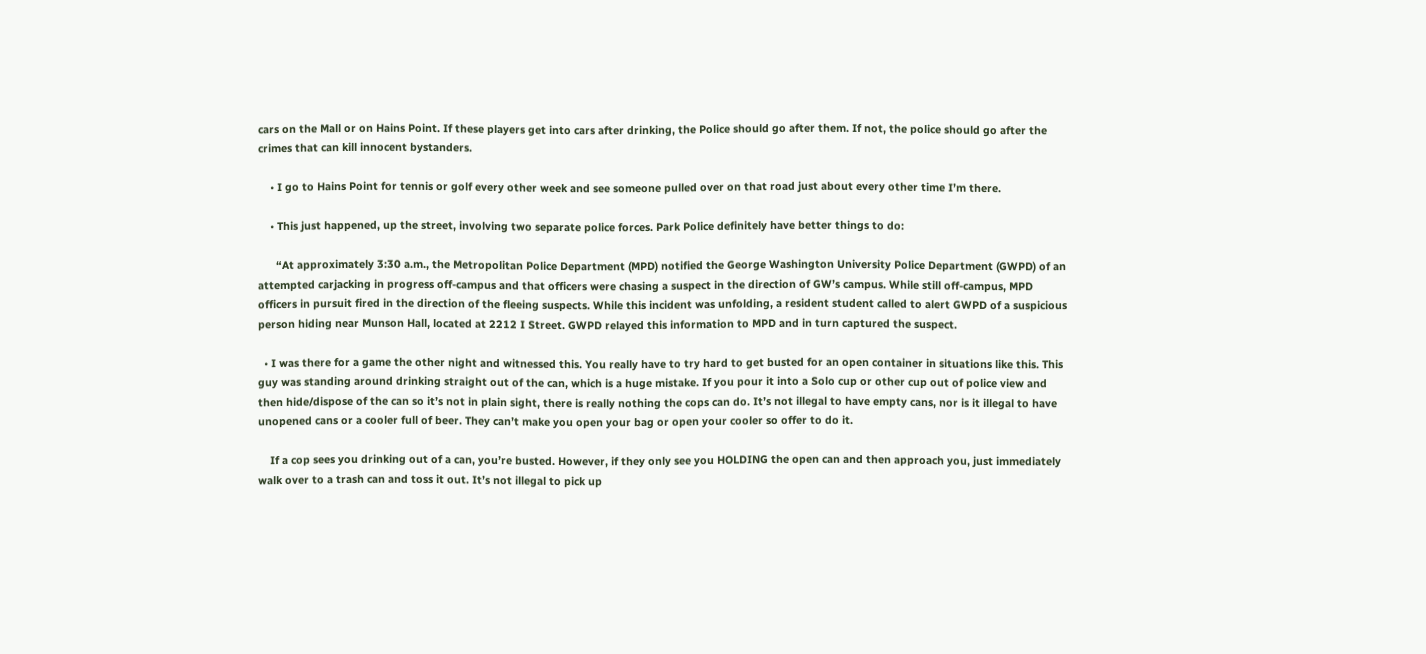cars on the Mall or on Hains Point. If these players get into cars after drinking, the Police should go after them. If not, the police should go after the crimes that can kill innocent bystanders.

    • I go to Hains Point for tennis or golf every other week and see someone pulled over on that road just about every other time I’m there.

    • This just happened, up the street, involving two separate police forces. Park Police definitely have better things to do:

      “At approximately 3:30 a.m., the Metropolitan Police Department (MPD) notified the George Washington University Police Department (GWPD) of an attempted carjacking in progress off-campus and that officers were chasing a suspect in the direction of GW’s campus. While still off-campus, MPD officers in pursuit fired in the direction of the fleeing suspects. While this incident was unfolding, a resident student called to alert GWPD of a suspicious person hiding near Munson Hall, located at 2212 I Street. GWPD relayed this information to MPD and in turn captured the suspect.

  • I was there for a game the other night and witnessed this. You really have to try hard to get busted for an open container in situations like this. This guy was standing around drinking straight out of the can, which is a huge mistake. If you pour it into a Solo cup or other cup out of police view and then hide/dispose of the can so it’s not in plain sight, there is really nothing the cops can do. It’s not illegal to have empty cans, nor is it illegal to have unopened cans or a cooler full of beer. They can’t make you open your bag or open your cooler so offer to do it.

    If a cop sees you drinking out of a can, you’re busted. However, if they only see you HOLDING the open can and then approach you, just immediately walk over to a trash can and toss it out. It’s not illegal to pick up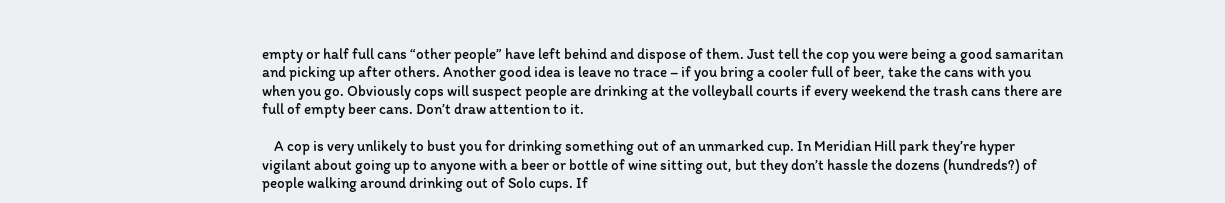empty or half full cans “other people” have left behind and dispose of them. Just tell the cop you were being a good samaritan and picking up after others. Another good idea is leave no trace – if you bring a cooler full of beer, take the cans with you when you go. Obviously cops will suspect people are drinking at the volleyball courts if every weekend the trash cans there are full of empty beer cans. Don’t draw attention to it.

    A cop is very unlikely to bust you for drinking something out of an unmarked cup. In Meridian Hill park they’re hyper vigilant about going up to anyone with a beer or bottle of wine sitting out, but they don’t hassle the dozens (hundreds?) of people walking around drinking out of Solo cups. If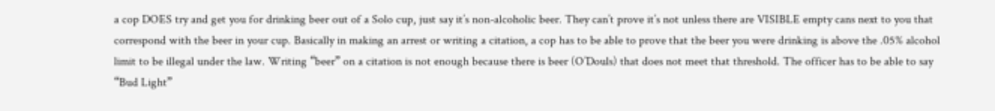a cop DOES try and get you for drinking beer out of a Solo cup, just say it’s non-alcoholic beer. They can’t prove it’s not unless there are VISIBLE empty cans next to you that correspond with the beer in your cup. Basically in making an arrest or writing a citation, a cop has to be able to prove that the beer you were drinking is above the .05% alcohol limit to be illegal under the law. Writing “beer” on a citation is not enough because there is beer (O’Douls) that does not meet that threshold. The officer has to be able to say “Bud Light”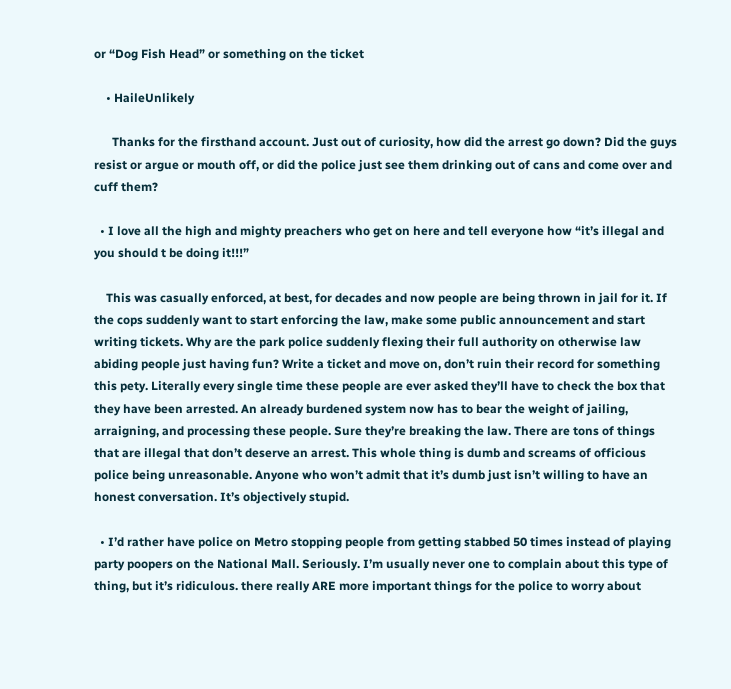or “Dog Fish Head” or something on the ticket

    • HaileUnlikely

      Thanks for the firsthand account. Just out of curiosity, how did the arrest go down? Did the guys resist or argue or mouth off, or did the police just see them drinking out of cans and come over and cuff them?

  • I love all the high and mighty preachers who get on here and tell everyone how “it’s illegal and you should t be doing it!!!”

    This was casually enforced, at best, for decades and now people are being thrown in jail for it. If the cops suddenly want to start enforcing the law, make some public announcement and start writing tickets. Why are the park police suddenly flexing their full authority on otherwise law abiding people just having fun? Write a ticket and move on, don’t ruin their record for something this pety. Literally every single time these people are ever asked they’ll have to check the box that they have been arrested. An already burdened system now has to bear the weight of jailing, arraigning, and processing these people. Sure they’re breaking the law. There are tons of things that are illegal that don’t deserve an arrest. This whole thing is dumb and screams of officious police being unreasonable. Anyone who won’t admit that it’s dumb just isn’t willing to have an honest conversation. It’s objectively stupid.

  • I’d rather have police on Metro stopping people from getting stabbed 50 times instead of playing party poopers on the National Mall. Seriously. I’m usually never one to complain about this type of thing, but it’s ridiculous. there really ARE more important things for the police to worry about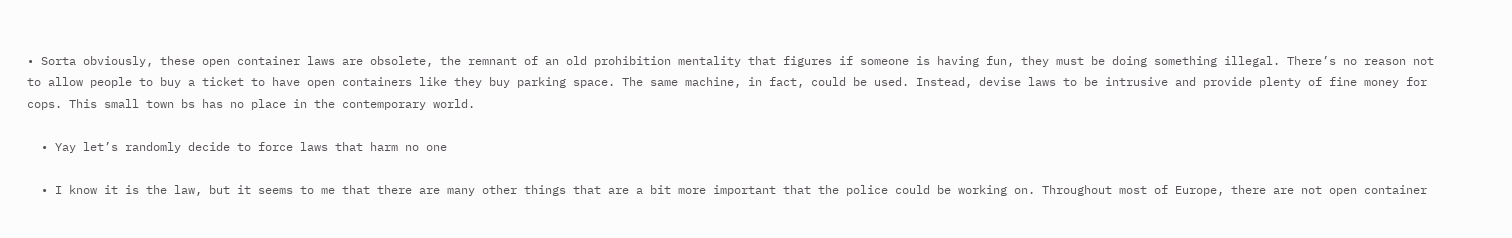• Sorta obviously, these open container laws are obsolete, the remnant of an old prohibition mentality that figures if someone is having fun, they must be doing something illegal. There’s no reason not to allow people to buy a ticket to have open containers like they buy parking space. The same machine, in fact, could be used. Instead, devise laws to be intrusive and provide plenty of fine money for cops. This small town bs has no place in the contemporary world.

  • Yay let’s randomly decide to force laws that harm no one

  • I know it is the law, but it seems to me that there are many other things that are a bit more important that the police could be working on. Throughout most of Europe, there are not open container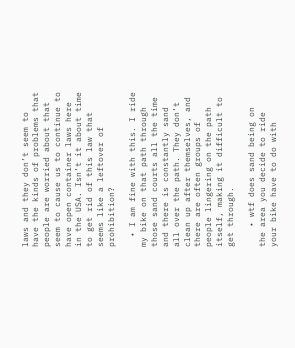laws and they don’t seem to have the kinds of problems that people are worried about that seem to cause us to continue to have open container laws here in the USA. Isn’t it about time to get rid of this law that seems like a leftover of prohibition?

  • I am fine with this. I ride my bike on that path through those sand courts all the time and there is constantly sand all over the path. They don’t clean up after themselves, and there are often groups of people lingering on the path itself, making it difficult to get through.

    • wtf does sand being on the area you decide to ride your bike have to do with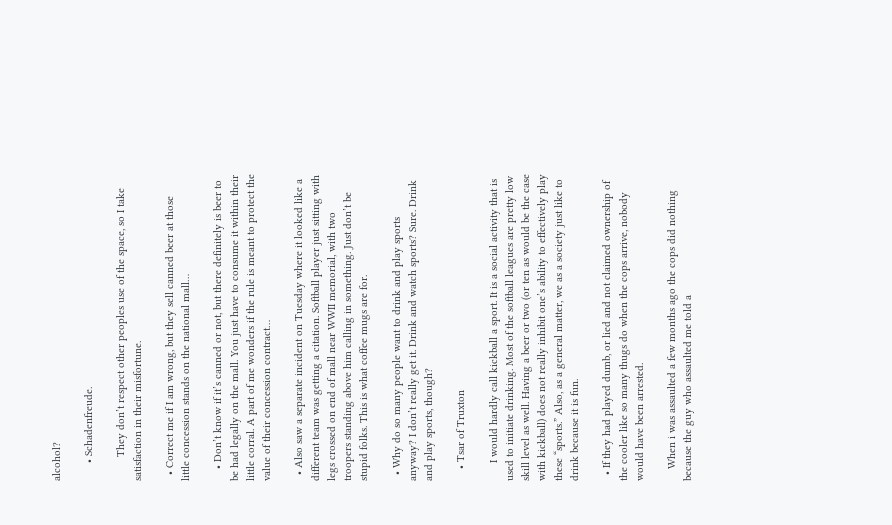alcohol?

      • Schadenfreude.

        They don’t respect other peoples use of the space, so I take satisfaction in their misfortune.

  • Correct me if I am wrong, but they sell canned beer at those little concession stands on the national mall…

    • Don’t know if it’s canned or not, but there definitely is beer to be had legally on the mall. You just have to consume it within their little corral. A part of me wonders if the rule is meant to protect the value of their concession contract…

  • Also saw a separate incident on Tuesday where it looked like a different team was getting a citation. Softball player just sitting with legs crossed on end of mall near WWII memorial, with two troopers standing above him calling in something. Just don’t be stupid folks. This is what coffee mugs are for.

  • Why do so many people want to drink and play sports anyway? I don’t really get it. Drink and watch sports? Sure. Drink and play sports, though?

    • Tsar of Truxton

      I would hardly call kickball a sport. It is a social activity that is used to initiate drinking. Most of the softball leagues are pretty low skill level as well. Having a beer or two (or ten as would be the case with kickball) does not really inhibit one’s ability to effectively play these “sports.” Also, as a general matter, we as a society just like to drink because it is fun.

  • If they had played dumb, or lied and not claimed ownership of the cooler like so many thugs do when the cops arrive, nobody would have been arrested.

    When i was assaulted a few months ago the cops did nothing because the guy who assaulted me told a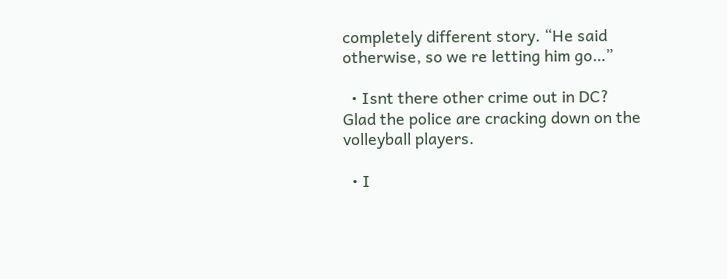completely different story. “He said otherwise, so we re letting him go…”

  • Isnt there other crime out in DC? Glad the police are cracking down on the volleyball players.

  • I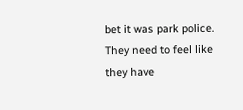bet it was park police. They need to feel like they have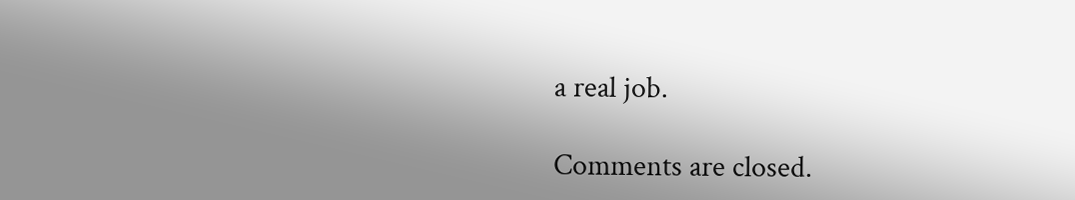a real job.

Comments are closed.